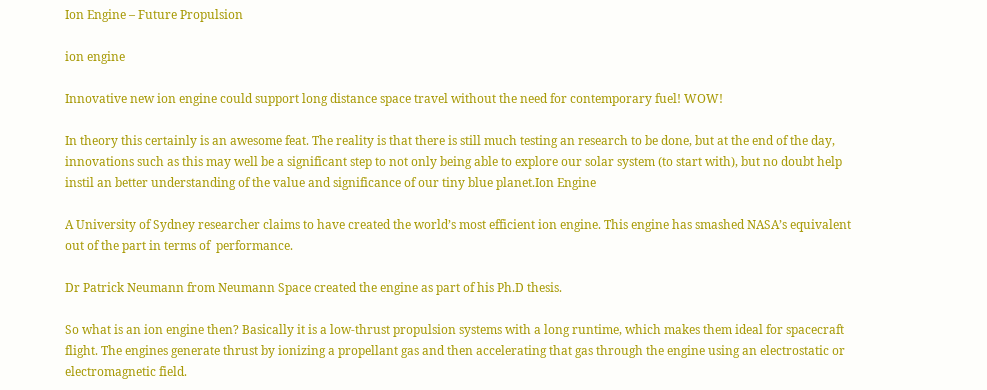Ion Engine – Future Propulsion

ion engine

Innovative new ion engine could support long distance space travel without the need for contemporary fuel! WOW!

In theory this certainly is an awesome feat. The reality is that there is still much testing an research to be done, but at the end of the day, innovations such as this may well be a significant step to not only being able to explore our solar system (to start with), but no doubt help instil an better understanding of the value and significance of our tiny blue planet.Ion Engine

A University of Sydney researcher claims to have created the world’s most efficient ion engine. This engine has smashed NASA’s equivalent out of the part in terms of  performance.

Dr Patrick Neumann from Neumann Space created the engine as part of his Ph.D thesis.

So what is an ion engine then? Basically it is a low-thrust propulsion systems with a long runtime, which makes them ideal for spacecraft flight. The engines generate thrust by ionizing a propellant gas and then accelerating that gas through the engine using an electrostatic or electromagnetic field.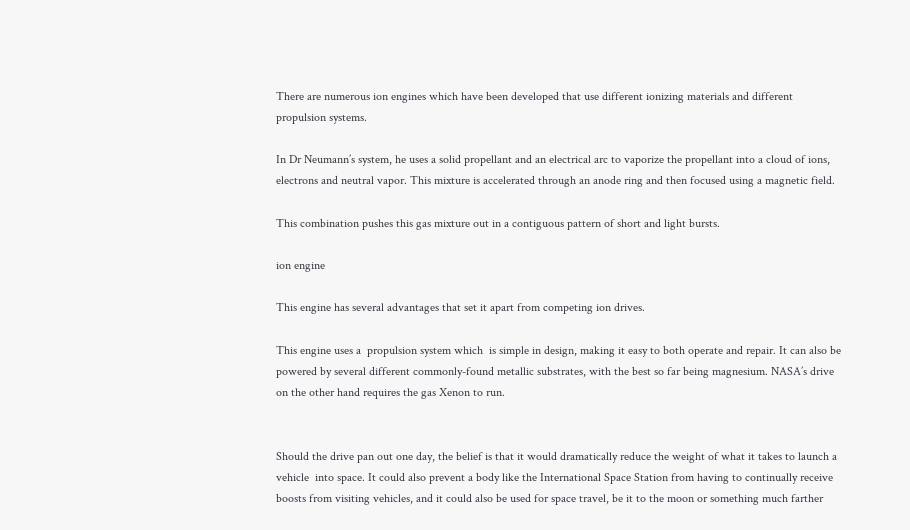There are numerous ion engines which have been developed that use different ionizing materials and different propulsion systems.

In Dr Neumann’s system, he uses a solid propellant and an electrical arc to vaporize the propellant into a cloud of ions, electrons and neutral vapor. This mixture is accelerated through an anode ring and then focused using a magnetic field.

This combination pushes this gas mixture out in a contiguous pattern of short and light bursts.

ion engine

This engine has several advantages that set it apart from competing ion drives.

This engine uses a  propulsion system which  is simple in design, making it easy to both operate and repair. It can also be powered by several different commonly-found metallic substrates, with the best so far being magnesium. NASA’s drive on the other hand requires the gas Xenon to run.


Should the drive pan out one day, the belief is that it would dramatically reduce the weight of what it takes to launch a vehicle  into space. It could also prevent a body like the International Space Station from having to continually receive boosts from visiting vehicles, and it could also be used for space travel, be it to the moon or something much farther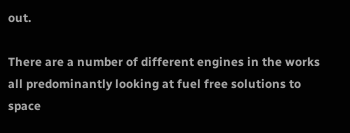out.

There are a number of different engines in the works all predominantly looking at fuel free solutions to space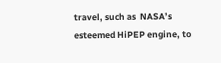travel, such as  NASA’s esteemed HiPEP engine, to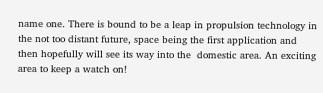name one. There is bound to be a leap in propulsion technology in the not too distant future, space being the first application and then hopefully will see its way into the  domestic area. An exciting area to keep a watch on!